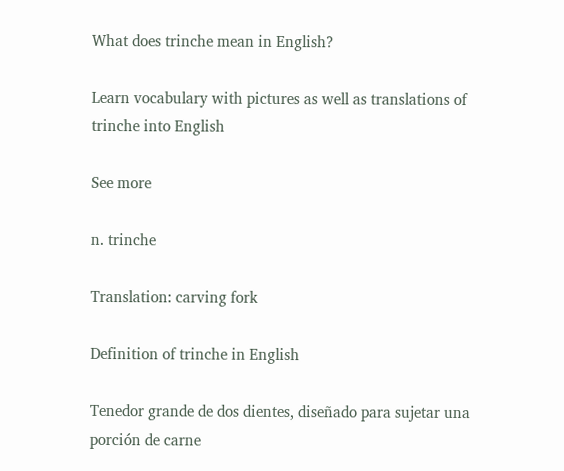What does trinche mean in English?

Learn vocabulary with pictures as well as translations of trinche into English

See more

n. trinche

Translation: carving fork

Definition of trinche in English

Tenedor grande de dos dientes, diseñado para sujetar una porción de carne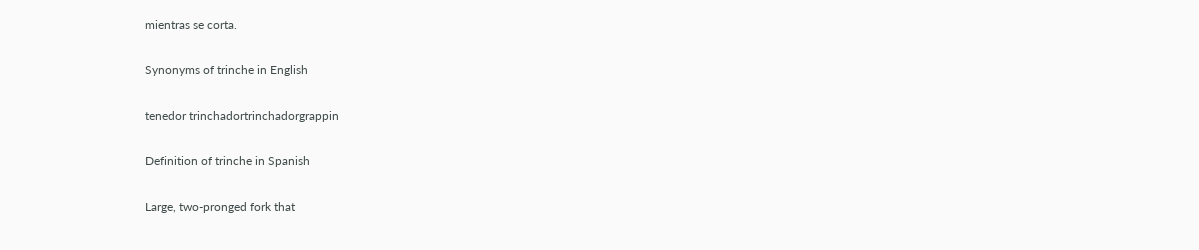mientras se corta.

Synonyms of trinche in English

tenedor trinchadortrinchadorgrappin

Definition of trinche in Spanish

Large, two-pronged fork that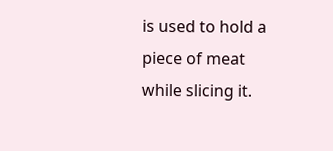is used to hold a piece of meat while slicing it.